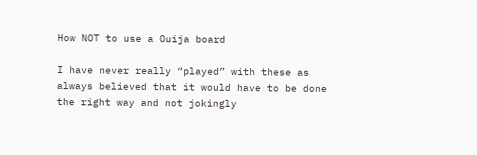How NOT to use a Ouija board

I have never really “played” with these as always believed that it would have to be done the right way and not jokingly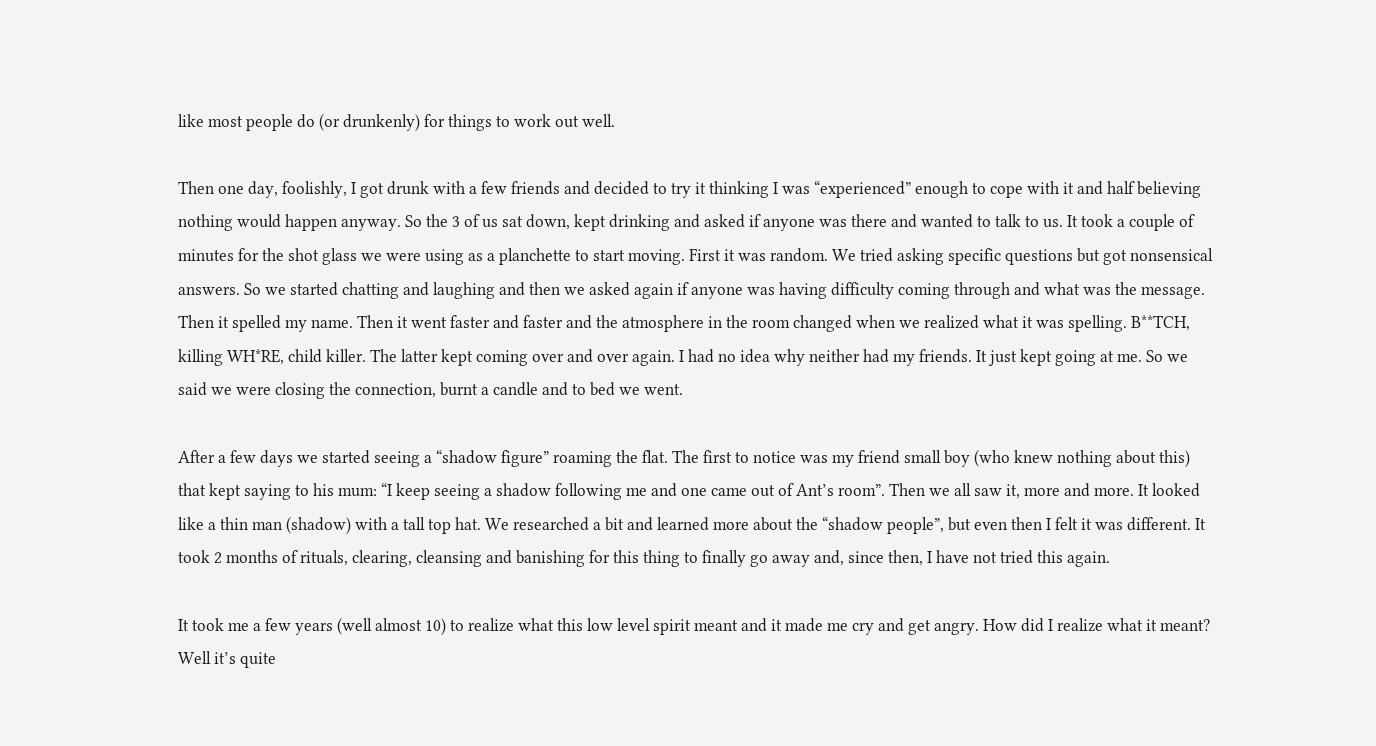like most people do (or drunkenly) for things to work out well.

Then one day, foolishly, I got drunk with a few friends and decided to try it thinking I was “experienced” enough to cope with it and half believing nothing would happen anyway. So the 3 of us sat down, kept drinking and asked if anyone was there and wanted to talk to us. It took a couple of minutes for the shot glass we were using as a planchette to start moving. First it was random. We tried asking specific questions but got nonsensical answers. So we started chatting and laughing and then we asked again if anyone was having difficulty coming through and what was the message. Then it spelled my name. Then it went faster and faster and the atmosphere in the room changed when we realized what it was spelling. B**TCH, killing WH*RE, child killer. The latter kept coming over and over again. I had no idea why neither had my friends. It just kept going at me. So we said we were closing the connection, burnt a candle and to bed we went.

After a few days we started seeing a “shadow figure” roaming the flat. The first to notice was my friend small boy (who knew nothing about this) that kept saying to his mum: “I keep seeing a shadow following me and one came out of Ant’s room”. Then we all saw it, more and more. It looked like a thin man (shadow) with a tall top hat. We researched a bit and learned more about the “shadow people”, but even then I felt it was different. It took 2 months of rituals, clearing, cleansing and banishing for this thing to finally go away and, since then, I have not tried this again.

It took me a few years (well almost 10) to realize what this low level spirit meant and it made me cry and get angry. How did I realize what it meant? Well it’s quite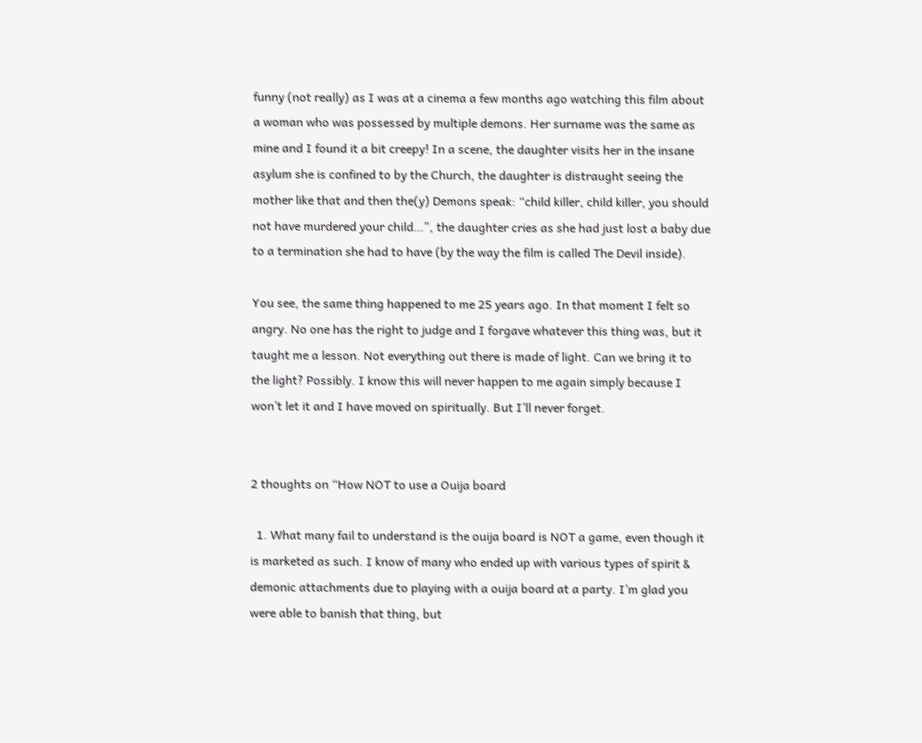funny (not really) as I was at a cinema a few months ago watching this film about a woman who was possessed by multiple demons. Her surname was the same as mine and I found it a bit creepy! In a scene, the daughter visits her in the insane asylum she is confined to by the Church, the daughter is distraught seeing the mother like that and then the(y) Demons speak: “child killer, child killer, you should not have murdered your child…”, the daughter cries as she had just lost a baby due to a termination she had to have (by the way the film is called The Devil inside).

You see, the same thing happened to me 25 years ago. In that moment I felt so angry. No one has the right to judge and I forgave whatever this thing was, but it taught me a lesson. Not everything out there is made of light. Can we bring it to the light? Possibly. I know this will never happen to me again simply because I won’t let it and I have moved on spiritually. But I’ll never forget.


2 thoughts on “How NOT to use a Ouija board

  1. What many fail to understand is the ouija board is NOT a game, even though it is marketed as such. I know of many who ended up with various types of spirit & demonic attachments due to playing with a ouija board at a party. I’m glad you were able to banish that thing, but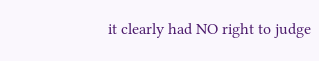it clearly had NO right to judge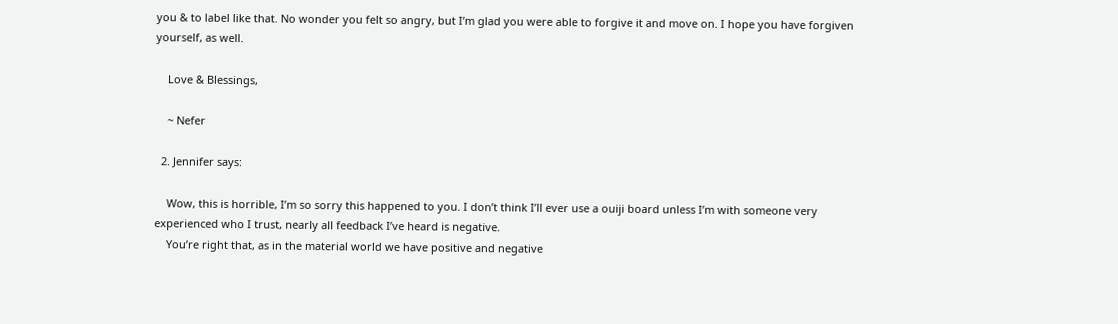you & to label like that. No wonder you felt so angry, but I’m glad you were able to forgive it and move on. I hope you have forgiven yourself, as well.

    Love & Blessings,

    ~ Nefer

  2. Jennifer says:

    Wow, this is horrible, I’m so sorry this happened to you. I don’t think I’ll ever use a ouiji board unless I’m with someone very experienced who I trust, nearly all feedback I’ve heard is negative.
    You’re right that, as in the material world we have positive and negative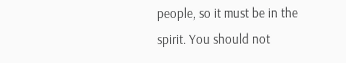people, so it must be in the spirit. You should not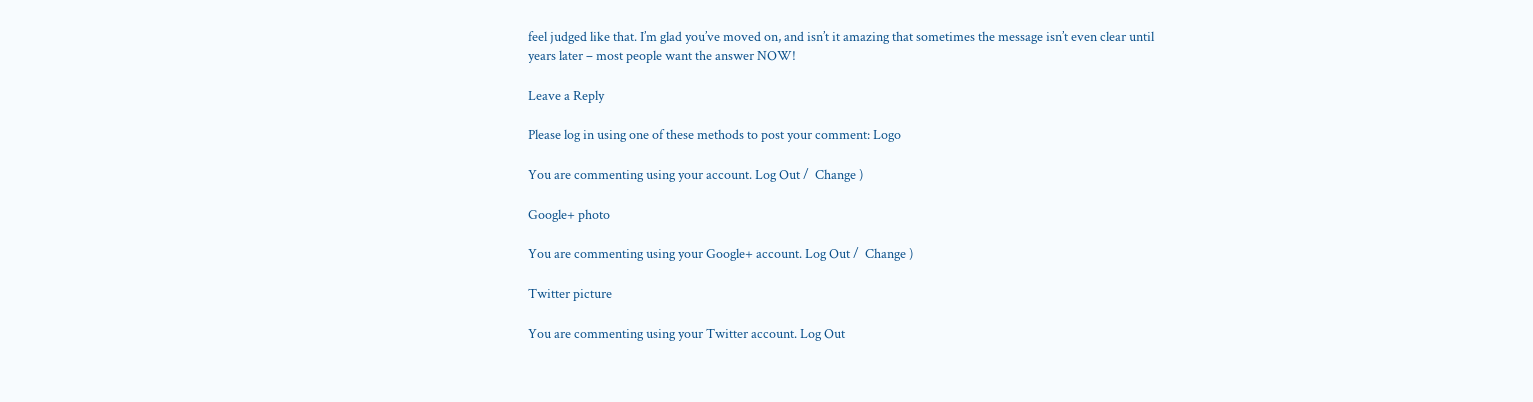feel judged like that. I’m glad you’ve moved on, and isn’t it amazing that sometimes the message isn’t even clear until years later – most people want the answer NOW!

Leave a Reply

Please log in using one of these methods to post your comment: Logo

You are commenting using your account. Log Out /  Change )

Google+ photo

You are commenting using your Google+ account. Log Out /  Change )

Twitter picture

You are commenting using your Twitter account. Log Out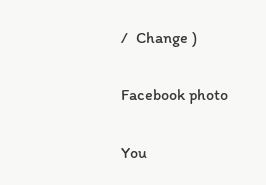/  Change )

Facebook photo

You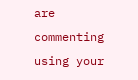are commenting using your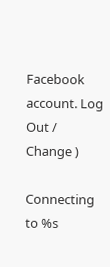Facebook account. Log Out /  Change )

Connecting to %s